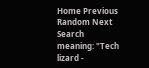Home Previous Random Next Search
meaning: "Tech lizard -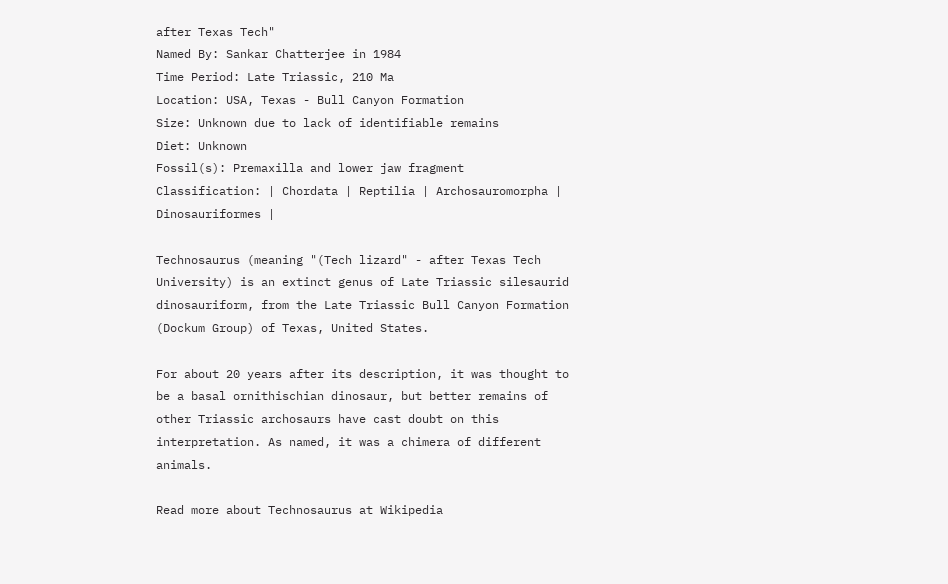after Texas Tech"
Named By: Sankar Chatterjee in 1984
Time Period: Late Triassic, 210 Ma
Location: USA, Texas - Bull Canyon Formation
Size: Unknown due to lack of identifiable remains
Diet: Unknown
Fossil(s): Premaxilla and lower jaw fragment
Classification: | Chordata | Reptilia | Archosauromorpha | Dinosauriformes |

Technosaurus (meaning "(Tech lizard" - after Texas Tech University) is an extinct genus of Late Triassic silesaurid dinosauriform, from the Late Triassic Bull Canyon Formation (Dockum Group) of Texas, United States.

For about 20 years after its description, it was thought to be a basal ornithischian dinosaur, but better remains of other Triassic archosaurs have cast doubt on this interpretation. As named, it was a chimera of different animals.

Read more about Technosaurus at Wikipedia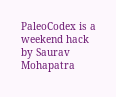PaleoCodex is a weekend hack by Saurav Mohapatra